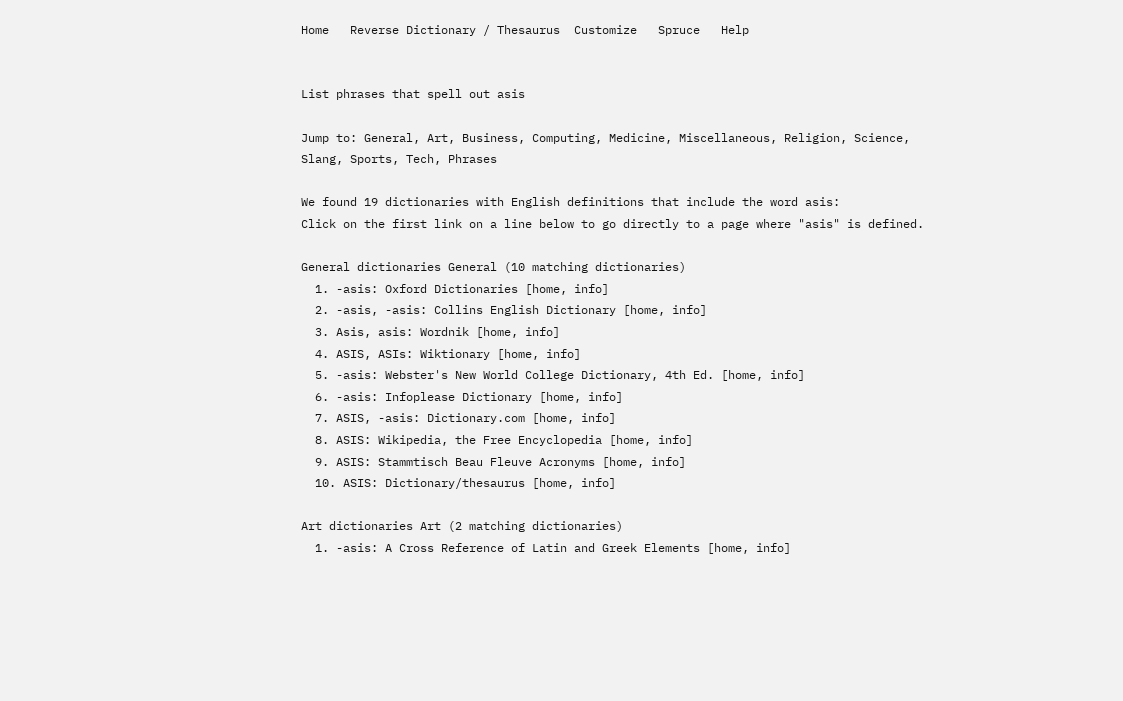Home   Reverse Dictionary / Thesaurus  Customize   Spruce   Help


List phrases that spell out asis

Jump to: General, Art, Business, Computing, Medicine, Miscellaneous, Religion, Science, Slang, Sports, Tech, Phrases

We found 19 dictionaries with English definitions that include the word asis:
Click on the first link on a line below to go directly to a page where "asis" is defined.

General dictionaries General (10 matching dictionaries)
  1. -asis: Oxford Dictionaries [home, info]
  2. -asis, -asis: Collins English Dictionary [home, info]
  3. Asis, asis: Wordnik [home, info]
  4. ASIS, ASIs: Wiktionary [home, info]
  5. -asis: Webster's New World College Dictionary, 4th Ed. [home, info]
  6. -asis: Infoplease Dictionary [home, info]
  7. ASIS, -asis: Dictionary.com [home, info]
  8. ASIS: Wikipedia, the Free Encyclopedia [home, info]
  9. ASIS: Stammtisch Beau Fleuve Acronyms [home, info]
  10. ASIS: Dictionary/thesaurus [home, info]

Art dictionaries Art (2 matching dictionaries)
  1. -asis: A Cross Reference of Latin and Greek Elements [home, info]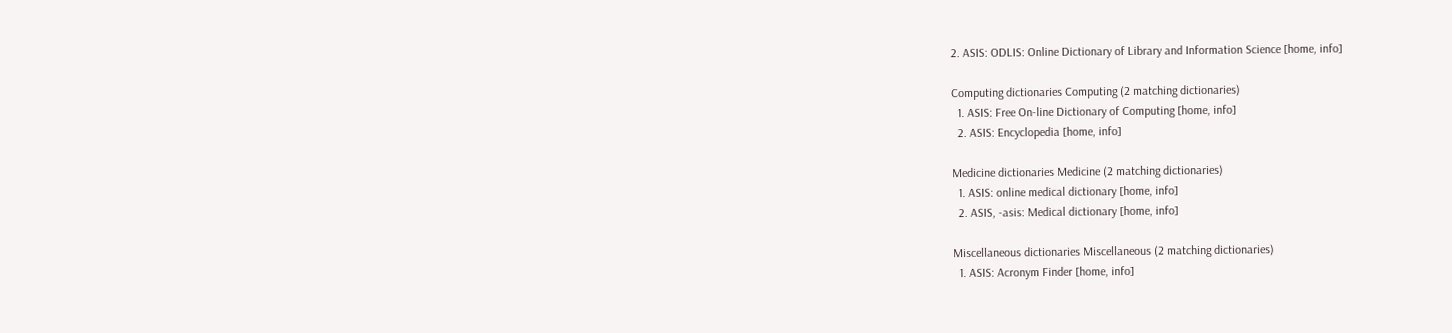2. ASIS: ODLIS: Online Dictionary of Library and Information Science [home, info]

Computing dictionaries Computing (2 matching dictionaries)
  1. ASIS: Free On-line Dictionary of Computing [home, info]
  2. ASIS: Encyclopedia [home, info]

Medicine dictionaries Medicine (2 matching dictionaries)
  1. ASIS: online medical dictionary [home, info]
  2. ASIS, -asis: Medical dictionary [home, info]

Miscellaneous dictionaries Miscellaneous (2 matching dictionaries)
  1. ASIS: Acronym Finder [home, info]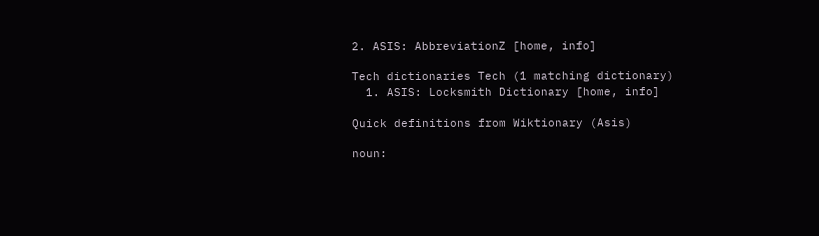2. ASIS: AbbreviationZ [home, info]

Tech dictionaries Tech (1 matching dictionary)
  1. ASIS: Locksmith Dictionary [home, info]

Quick definitions from Wiktionary (Asis)

noun: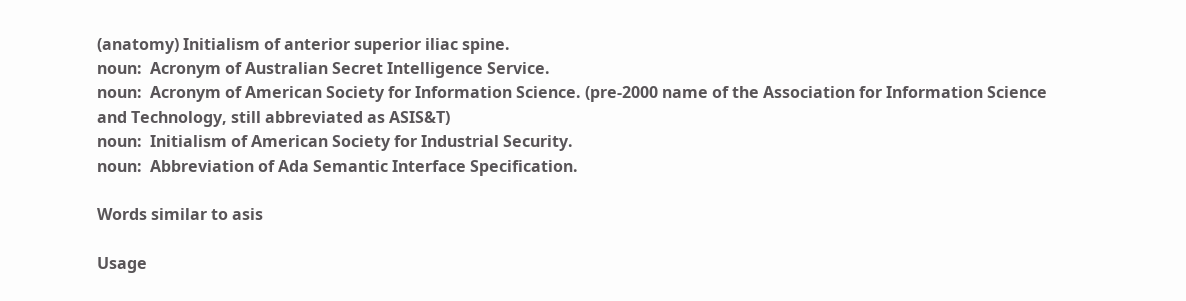(anatomy) Initialism of anterior superior iliac spine.
noun:  Acronym of Australian Secret Intelligence Service.
noun:  Acronym of American Society for Information Science. (pre-2000 name of the Association for Information Science and Technology, still abbreviated as ASIS&T)
noun:  Initialism of American Society for Industrial Security.
noun:  Abbreviation of Ada Semantic Interface Specification.

Words similar to asis

Usage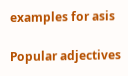examples for asis

Popular adjectives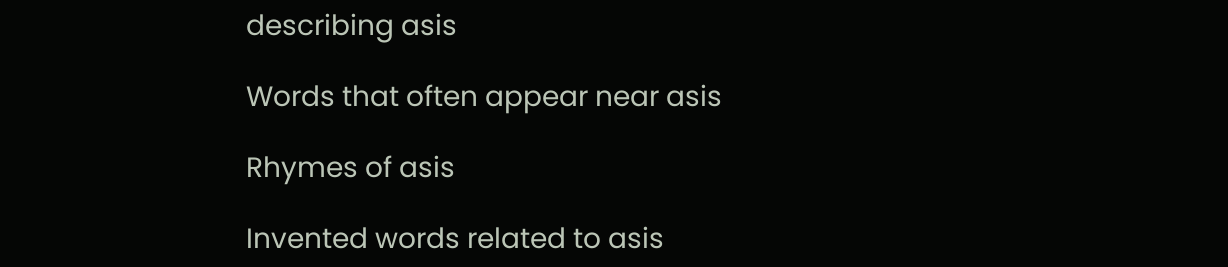describing asis

Words that often appear near asis

Rhymes of asis

Invented words related to asis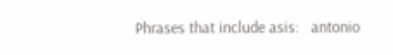Phrases that include asis:   antonio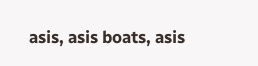asis, asis boats, asis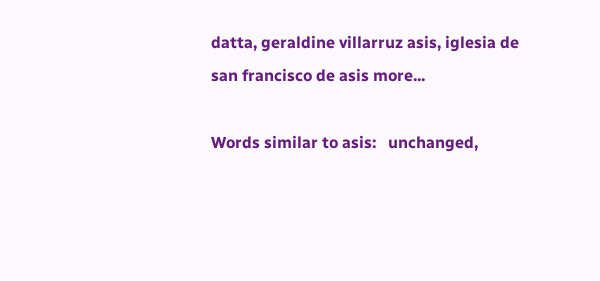datta, geraldine villarruz asis, iglesia de san francisco de asis more...

Words similar to asis:   unchanged,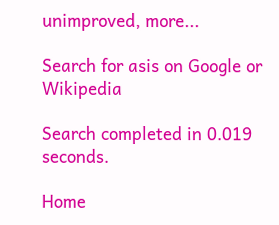unimproved, more...

Search for asis on Google or Wikipedia

Search completed in 0.019 seconds.

Home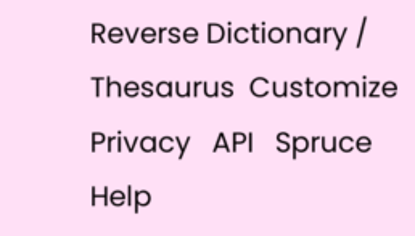Reverse Dictionary / Thesaurus  Customize  Privacy   API   Spruce   Help